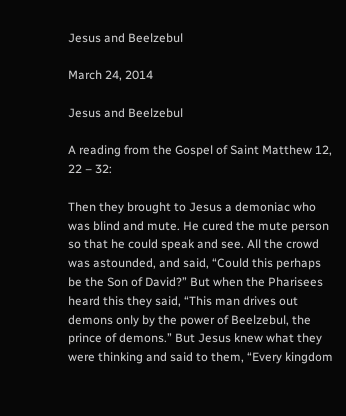Jesus and Beelzebul

March 24, 2014

Jesus and Beelzebul

A reading from the Gospel of Saint Matthew 12, 22 – 32:

Then they brought to Jesus a demoniac who was blind and mute. He cured the mute person so that he could speak and see. All the crowd was astounded, and said, “Could this perhaps be the Son of David?” But when the Pharisees heard this they said, “This man drives out demons only by the power of Beelzebul, the prince of demons.” But Jesus knew what they were thinking and said to them, “Every kingdom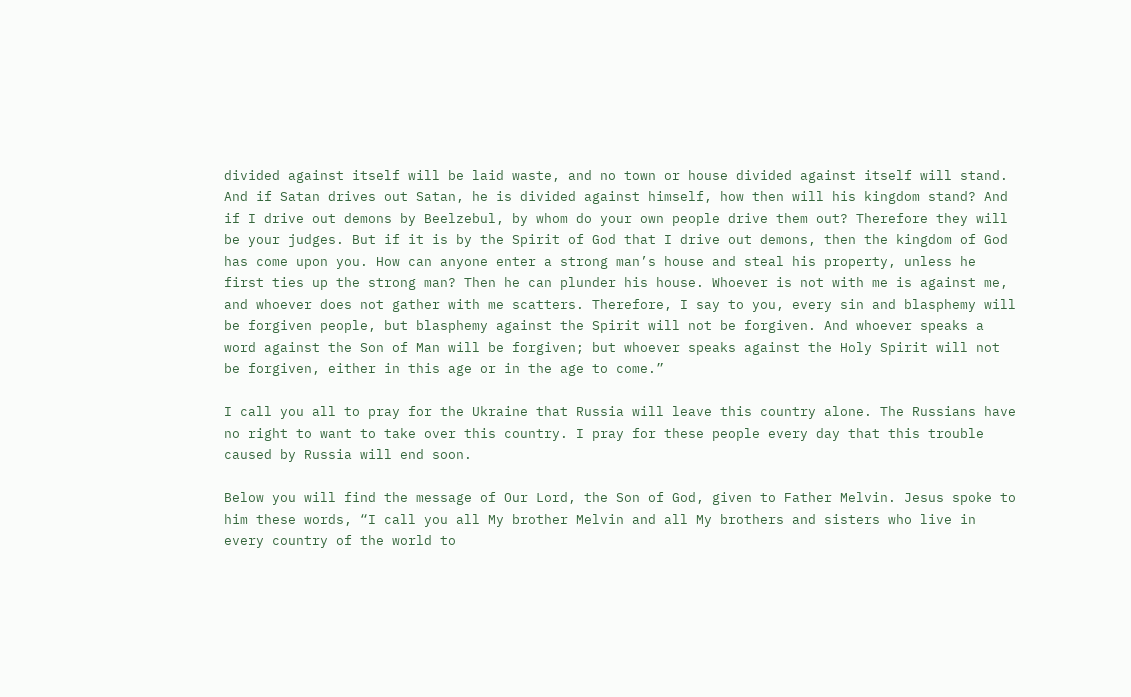divided against itself will be laid waste, and no town or house divided against itself will stand. And if Satan drives out Satan, he is divided against himself, how then will his kingdom stand? And if I drive out demons by Beelzebul, by whom do your own people drive them out? Therefore they will be your judges. But if it is by the Spirit of God that I drive out demons, then the kingdom of God has come upon you. How can anyone enter a strong man’s house and steal his property, unless he first ties up the strong man? Then he can plunder his house. Whoever is not with me is against me, and whoever does not gather with me scatters. Therefore, I say to you, every sin and blasphemy will be forgiven people, but blasphemy against the Spirit will not be forgiven. And whoever speaks a word against the Son of Man will be forgiven; but whoever speaks against the Holy Spirit will not be forgiven, either in this age or in the age to come.”

I call you all to pray for the Ukraine that Russia will leave this country alone. The Russians have no right to want to take over this country. I pray for these people every day that this trouble caused by Russia will end soon.

Below you will find the message of Our Lord, the Son of God, given to Father Melvin. Jesus spoke to him these words, “I call you all My brother Melvin and all My brothers and sisters who live in every country of the world to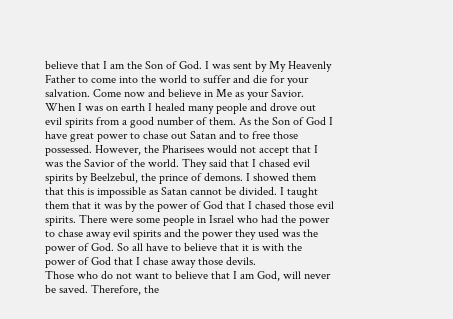believe that I am the Son of God. I was sent by My Heavenly Father to come into the world to suffer and die for your salvation. Come now and believe in Me as your Savior.
When I was on earth I healed many people and drove out evil spirits from a good number of them. As the Son of God I have great power to chase out Satan and to free those possessed. However, the Pharisees would not accept that I was the Savior of the world. They said that I chased evil spirits by Beelzebul, the prince of demons. I showed them that this is impossible as Satan cannot be divided. I taught them that it was by the power of God that I chased those evil spirits. There were some people in Israel who had the power to chase away evil spirits and the power they used was the power of God. So all have to believe that it is with the power of God that I chase away those devils.
Those who do not want to believe that I am God, will never be saved. Therefore, the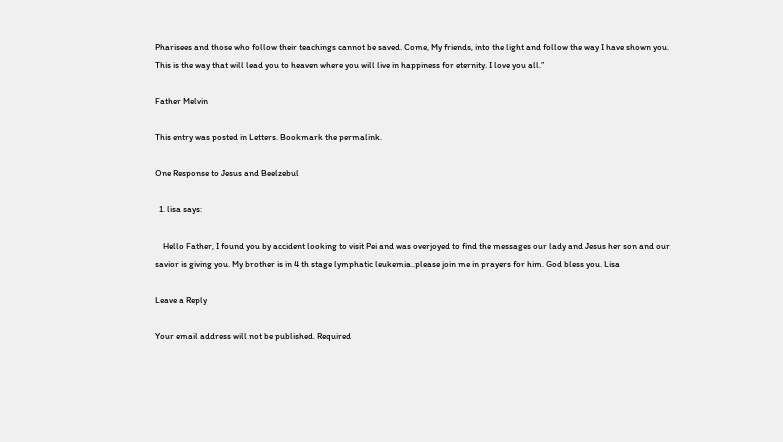Pharisees and those who follow their teachings cannot be saved. Come, My friends, into the light and follow the way I have shown you. This is the way that will lead you to heaven where you will live in happiness for eternity. I love you all.”

Father Melvin

This entry was posted in Letters. Bookmark the permalink.

One Response to Jesus and Beelzebul

  1. lisa says:

    Hello Father, I found you by accident looking to visit Pei and was overjoyed to find the messages our lady and Jesus her son and our savior is giving you. My brother is in 4 th stage lymphatic leukemia..please join me in prayers for him. God bless you. Lisa

Leave a Reply

Your email address will not be published. Required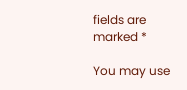fields are marked *

You may use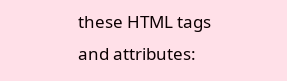these HTML tags and attributes: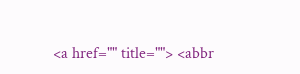<a href="" title=""> <abbr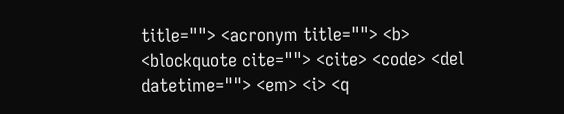title=""> <acronym title=""> <b> <blockquote cite=""> <cite> <code> <del datetime=""> <em> <i> <q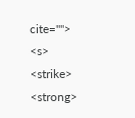cite=""> <s> <strike> <strong>